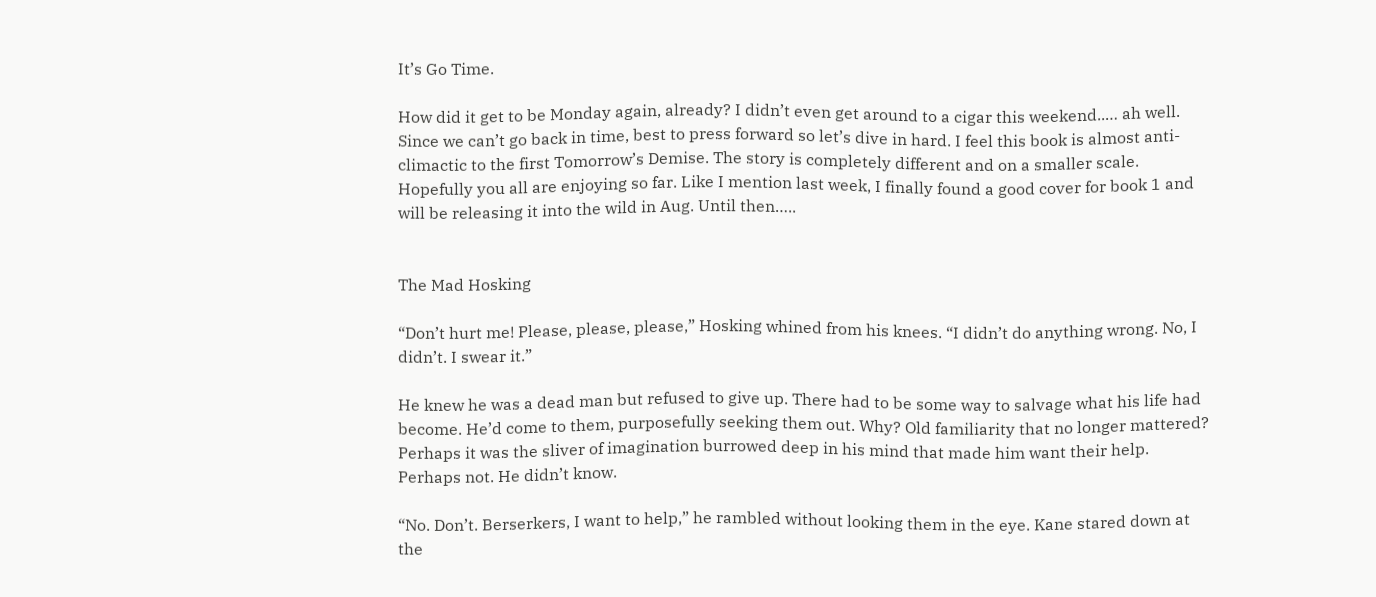It’s Go Time.

How did it get to be Monday again, already? I didn’t even get around to a cigar this weekend..… ah well. Since we can’t go back in time, best to press forward so let’s dive in hard. I feel this book is almost anti-climactic to the first Tomorrow’s Demise. The story is completely different and on a smaller scale. Hopefully you all are enjoying so far. Like I mention last week, I finally found a good cover for book 1 and will be releasing it into the wild in Aug. Until then…..


The Mad Hosking

“Don’t hurt me! Please, please, please,” Hosking whined from his knees. “I didn’t do anything wrong. No, I didn’t. I swear it.”

He knew he was a dead man but refused to give up. There had to be some way to salvage what his life had become. He’d come to them, purposefully seeking them out. Why? Old familiarity that no longer mattered? Perhaps it was the sliver of imagination burrowed deep in his mind that made him want their help. Perhaps not. He didn’t know.

“No. Don’t. Berserkers, I want to help,” he rambled without looking them in the eye. Kane stared down at the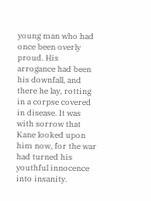young man who had once been overly proud. His arrogance had been his downfall, and there he lay, rotting in a corpse covered in disease. It was with sorrow that Kane looked upon him now, for the war had turned his youthful innocence into insanity.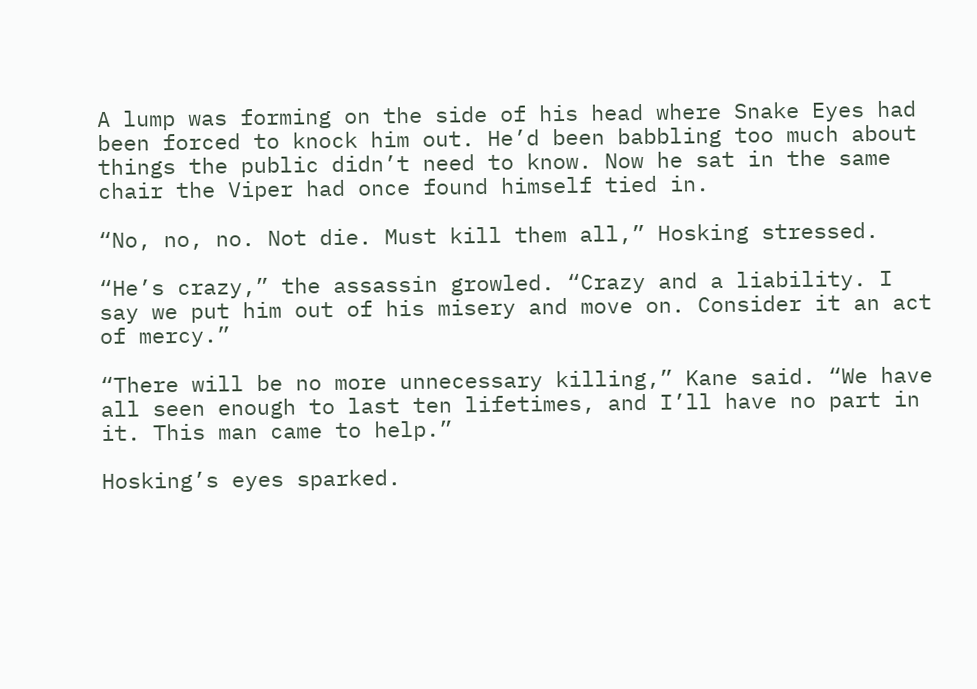A lump was forming on the side of his head where Snake Eyes had been forced to knock him out. He’d been babbling too much about things the public didn’t need to know. Now he sat in the same chair the Viper had once found himself tied in.

“No, no, no. Not die. Must kill them all,” Hosking stressed.

“He’s crazy,” the assassin growled. “Crazy and a liability. I say we put him out of his misery and move on. Consider it an act of mercy.”

“There will be no more unnecessary killing,” Kane said. “We have all seen enough to last ten lifetimes, and I’ll have no part in it. This man came to help.”

Hosking’s eyes sparked.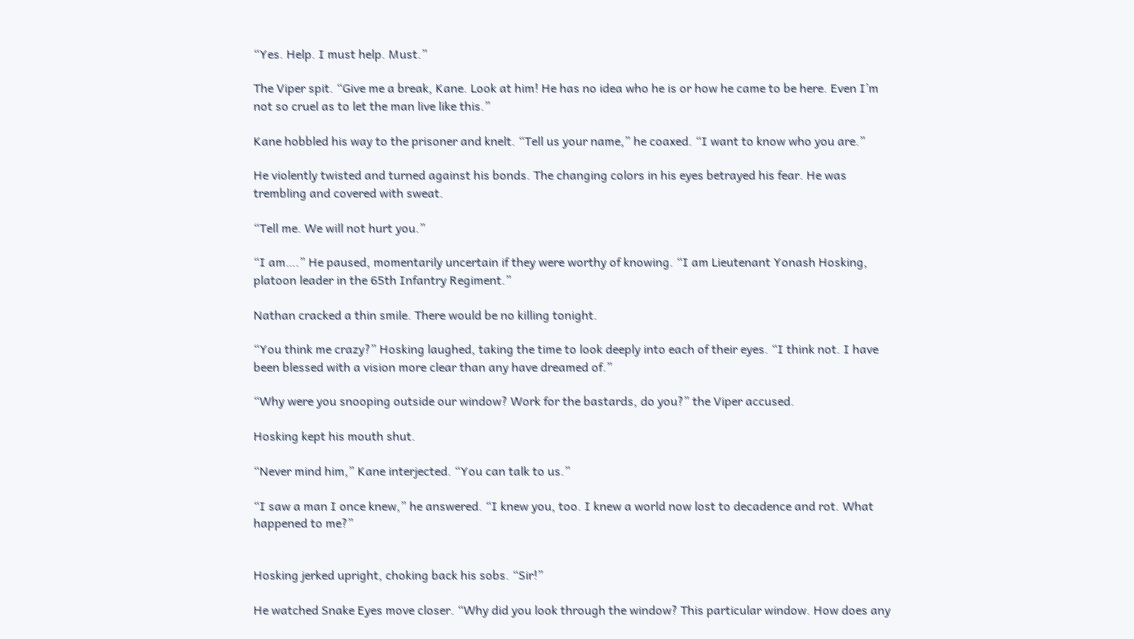“Yes. Help. I must help. Must.”

The Viper spit. “Give me a break, Kane. Look at him! He has no idea who he is or how he came to be here. Even I’m not so cruel as to let the man live like this.”

Kane hobbled his way to the prisoner and knelt. “Tell us your name,” he coaxed. “I want to know who you are.”

He violently twisted and turned against his bonds. The changing colors in his eyes betrayed his fear. He was trembling and covered with sweat.

“Tell me. We will not hurt you.”

“I am….” He paused, momentarily uncertain if they were worthy of knowing. “I am Lieutenant Yonash Hosking, platoon leader in the 65th Infantry Regiment.”

Nathan cracked a thin smile. There would be no killing tonight.

“You think me crazy?” Hosking laughed, taking the time to look deeply into each of their eyes. “I think not. I have been blessed with a vision more clear than any have dreamed of.”

“Why were you snooping outside our window? Work for the bastards, do you?” the Viper accused.

Hosking kept his mouth shut.

“Never mind him,” Kane interjected. “You can talk to us.”

“I saw a man I once knew,” he answered. “I knew you, too. I knew a world now lost to decadence and rot. What happened to me?”


Hosking jerked upright, choking back his sobs. “Sir!”

He watched Snake Eyes move closer. “Why did you look through the window? This particular window. How does any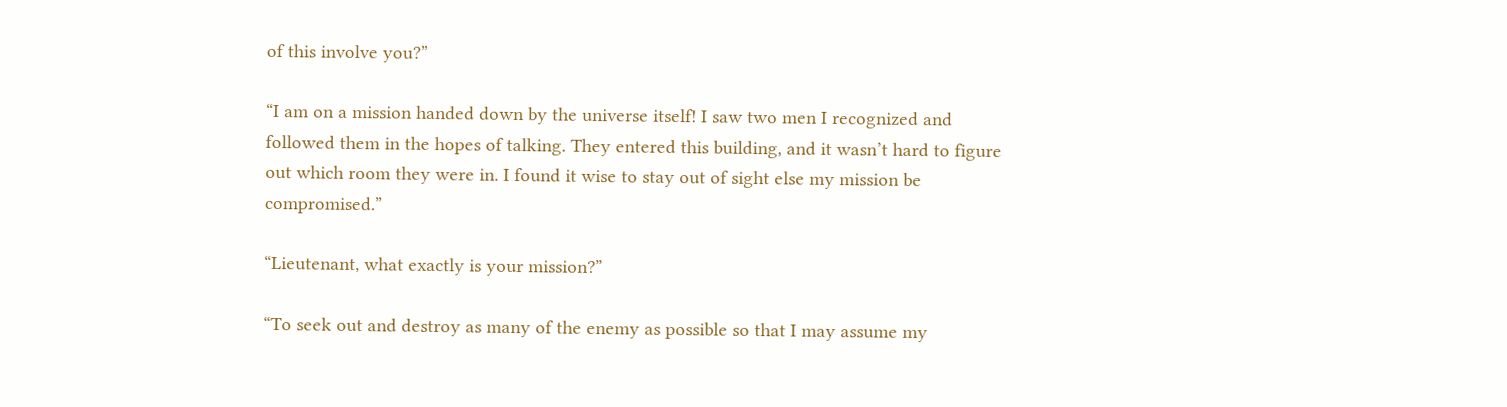of this involve you?”

“I am on a mission handed down by the universe itself! I saw two men I recognized and followed them in the hopes of talking. They entered this building, and it wasn’t hard to figure out which room they were in. I found it wise to stay out of sight else my mission be compromised.”

“Lieutenant, what exactly is your mission?”

“To seek out and destroy as many of the enemy as possible so that I may assume my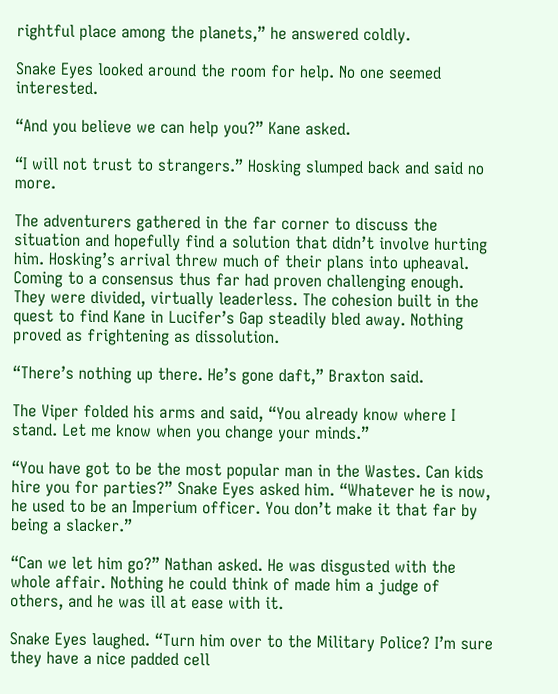rightful place among the planets,” he answered coldly.

Snake Eyes looked around the room for help. No one seemed interested.

“And you believe we can help you?” Kane asked.

“I will not trust to strangers.” Hosking slumped back and said no more.

The adventurers gathered in the far corner to discuss the situation and hopefully find a solution that didn’t involve hurting him. Hosking’s arrival threw much of their plans into upheaval. Coming to a consensus thus far had proven challenging enough. They were divided, virtually leaderless. The cohesion built in the quest to find Kane in Lucifer’s Gap steadily bled away. Nothing proved as frightening as dissolution.

“There’s nothing up there. He’s gone daft,” Braxton said.

The Viper folded his arms and said, “You already know where I stand. Let me know when you change your minds.”

“You have got to be the most popular man in the Wastes. Can kids hire you for parties?” Snake Eyes asked him. “Whatever he is now, he used to be an Imperium officer. You don’t make it that far by being a slacker.”

“Can we let him go?” Nathan asked. He was disgusted with the whole affair. Nothing he could think of made him a judge of others, and he was ill at ease with it.

Snake Eyes laughed. “Turn him over to the Military Police? I’m sure they have a nice padded cell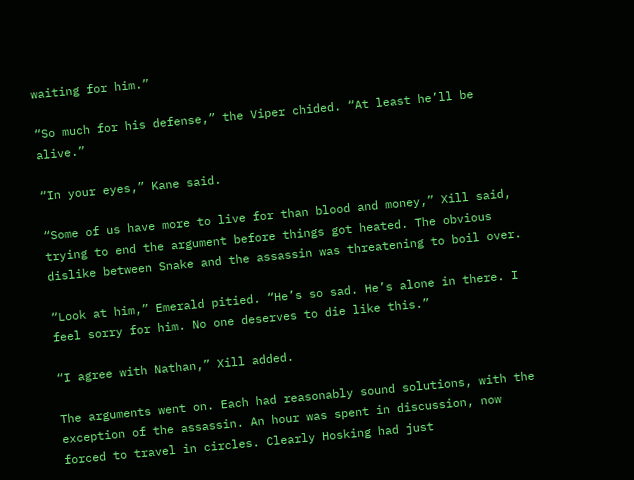waiting for him.”

“So much for his defense,” the Viper chided. “At least he’ll be alive.”

“In your eyes,” Kane said.

“Some of us have more to live for than blood and money,” Xill said, trying to end the argument before things got heated. The obvious dislike between Snake and the assassin was threatening to boil over.

“Look at him,” Emerald pitied. “He’s so sad. He’s alone in there. I feel sorry for him. No one deserves to die like this.”

“I agree with Nathan,” Xill added.

The arguments went on. Each had reasonably sound solutions, with the exception of the assassin. An hour was spent in discussion, now forced to travel in circles. Clearly Hosking had just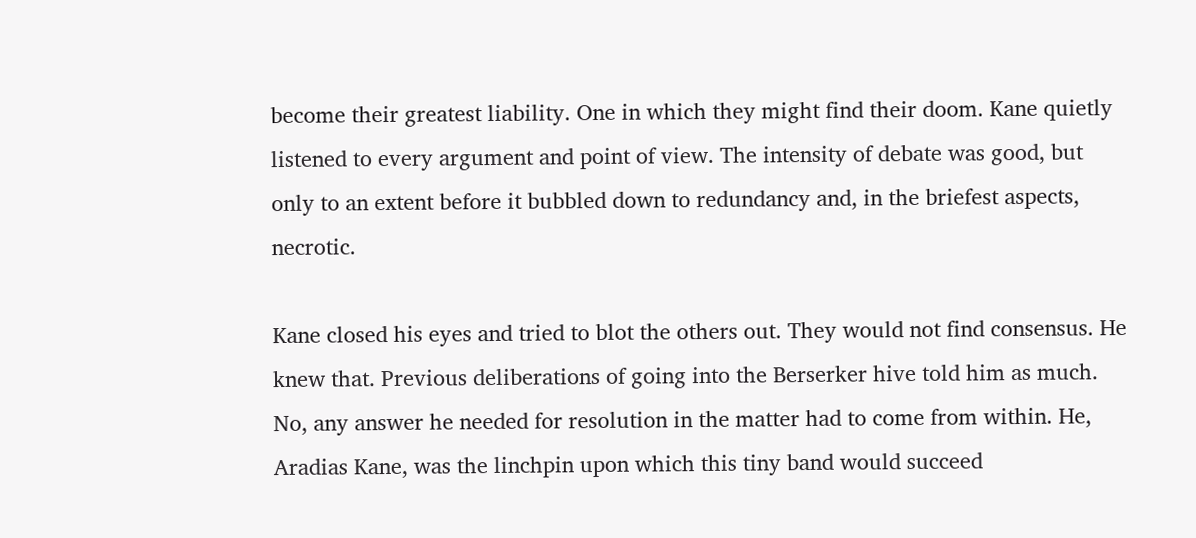become their greatest liability. One in which they might find their doom. Kane quietly listened to every argument and point of view. The intensity of debate was good, but only to an extent before it bubbled down to redundancy and, in the briefest aspects, necrotic.

Kane closed his eyes and tried to blot the others out. They would not find consensus. He knew that. Previous deliberations of going into the Berserker hive told him as much. No, any answer he needed for resolution in the matter had to come from within. He, Aradias Kane, was the linchpin upon which this tiny band would succeed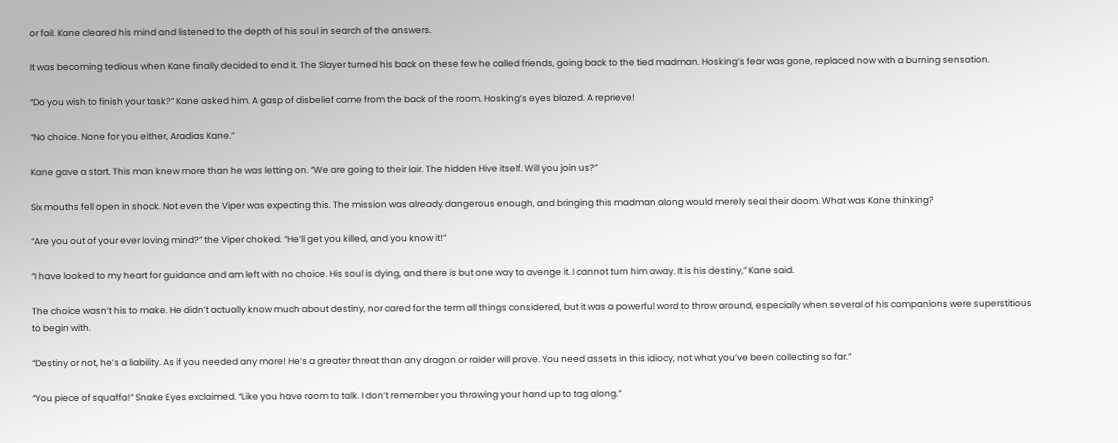or fail. Kane cleared his mind and listened to the depth of his soul in search of the answers.

It was becoming tedious when Kane finally decided to end it. The Slayer turned his back on these few he called friends, going back to the tied madman. Hosking’s fear was gone, replaced now with a burning sensation.

“Do you wish to finish your task?” Kane asked him. A gasp of disbelief came from the back of the room. Hosking’s eyes blazed. A reprieve!

“No choice. None for you either, Aradias Kane.”

Kane gave a start. This man knew more than he was letting on. “We are going to their lair. The hidden Hive itself. Will you join us?”

Six mouths fell open in shock. Not even the Viper was expecting this. The mission was already dangerous enough, and bringing this madman along would merely seal their doom. What was Kane thinking?

“Are you out of your ever loving mind?” the Viper choked. “He’ll get you killed, and you know it!”

“I have looked to my heart for guidance and am left with no choice. His soul is dying, and there is but one way to avenge it. I cannot turn him away. It is his destiny,” Kane said.

The choice wasn’t his to make. He didn’t actually know much about destiny, nor cared for the term all things considered, but it was a powerful word to throw around, especially when several of his companions were superstitious to begin with.

“Destiny or not, he’s a liability. As if you needed any more! He’s a greater threat than any dragon or raider will prove. You need assets in this idiocy, not what you’ve been collecting so far.”

“You piece of squaffa!” Snake Eyes exclaimed. “Like you have room to talk. I don’t remember you throwing your hand up to tag along.”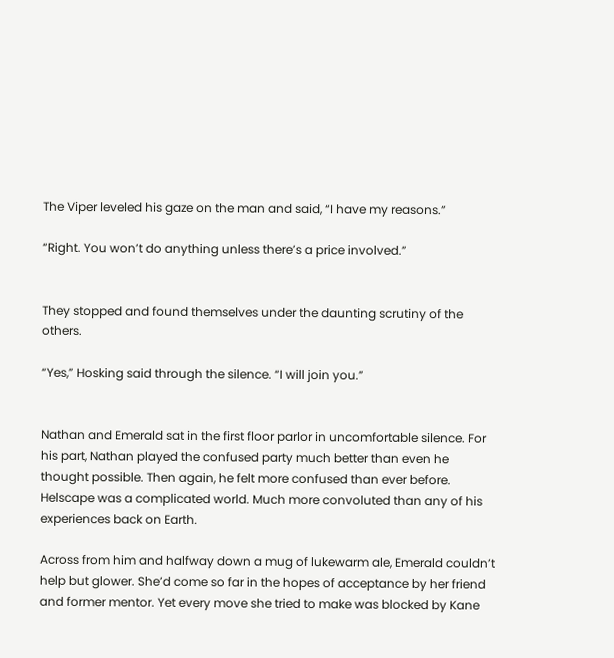The Viper leveled his gaze on the man and said, “I have my reasons.”

“Right. You won’t do anything unless there’s a price involved.”


They stopped and found themselves under the daunting scrutiny of the others.

“Yes,” Hosking said through the silence. “I will join you.”


Nathan and Emerald sat in the first floor parlor in uncomfortable silence. For his part, Nathan played the confused party much better than even he thought possible. Then again, he felt more confused than ever before. Helscape was a complicated world. Much more convoluted than any of his experiences back on Earth.

Across from him and halfway down a mug of lukewarm ale, Emerald couldn’t help but glower. She’d come so far in the hopes of acceptance by her friend and former mentor. Yet every move she tried to make was blocked by Kane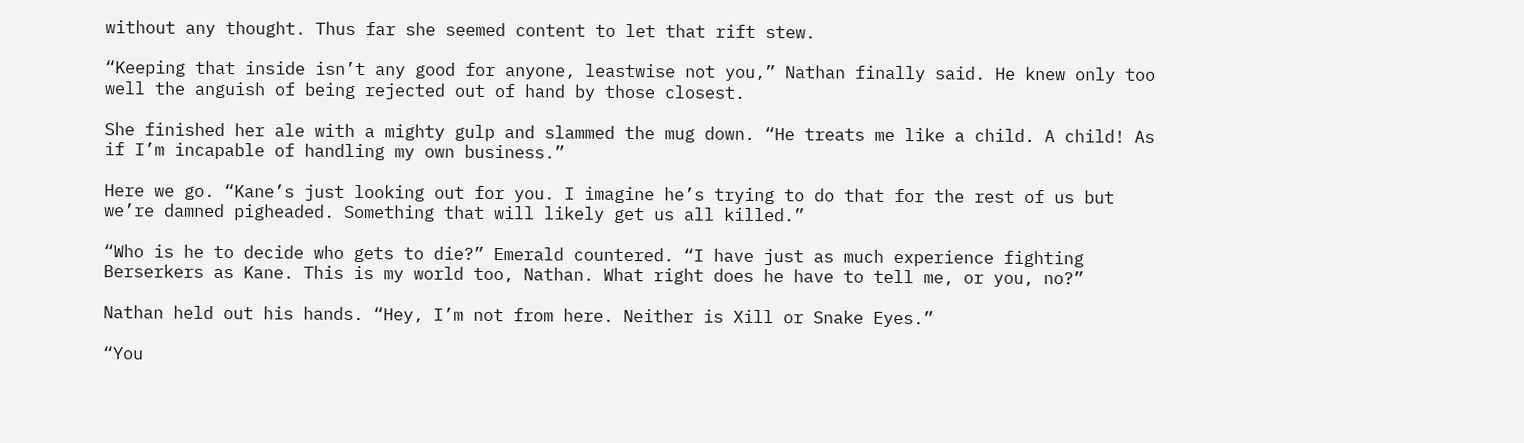without any thought. Thus far she seemed content to let that rift stew.

“Keeping that inside isn’t any good for anyone, leastwise not you,” Nathan finally said. He knew only too well the anguish of being rejected out of hand by those closest.

She finished her ale with a mighty gulp and slammed the mug down. “He treats me like a child. A child! As if I’m incapable of handling my own business.”

Here we go. “Kane’s just looking out for you. I imagine he’s trying to do that for the rest of us but we’re damned pigheaded. Something that will likely get us all killed.”

“Who is he to decide who gets to die?” Emerald countered. “I have just as much experience fighting Berserkers as Kane. This is my world too, Nathan. What right does he have to tell me, or you, no?”

Nathan held out his hands. “Hey, I’m not from here. Neither is Xill or Snake Eyes.”

“You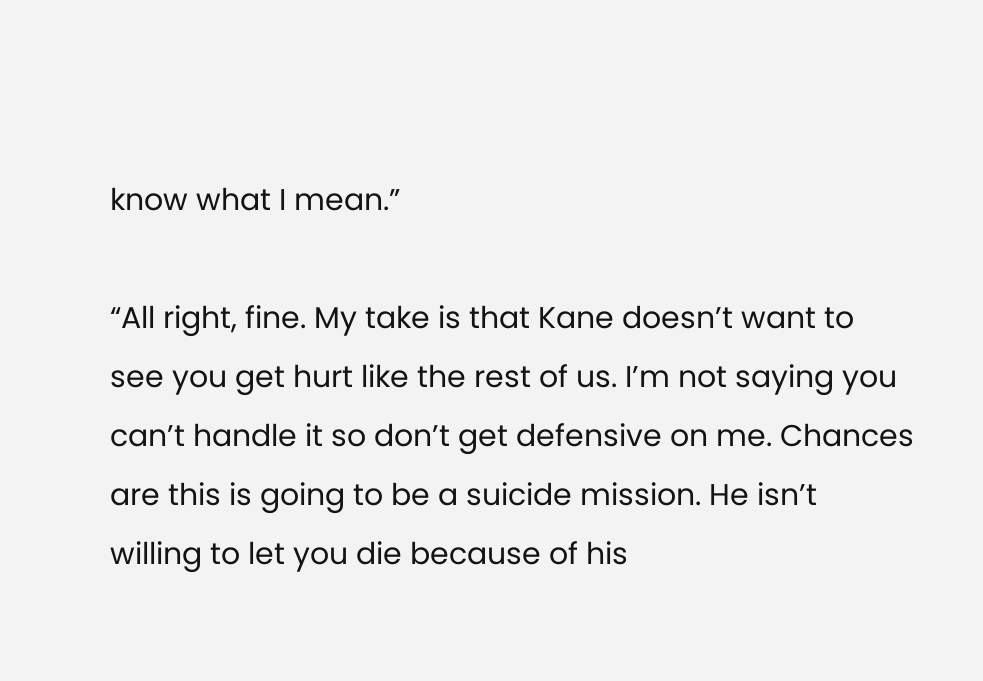know what I mean.”

“All right, fine. My take is that Kane doesn’t want to see you get hurt like the rest of us. I’m not saying you can’t handle it so don’t get defensive on me. Chances are this is going to be a suicide mission. He isn’t willing to let you die because of his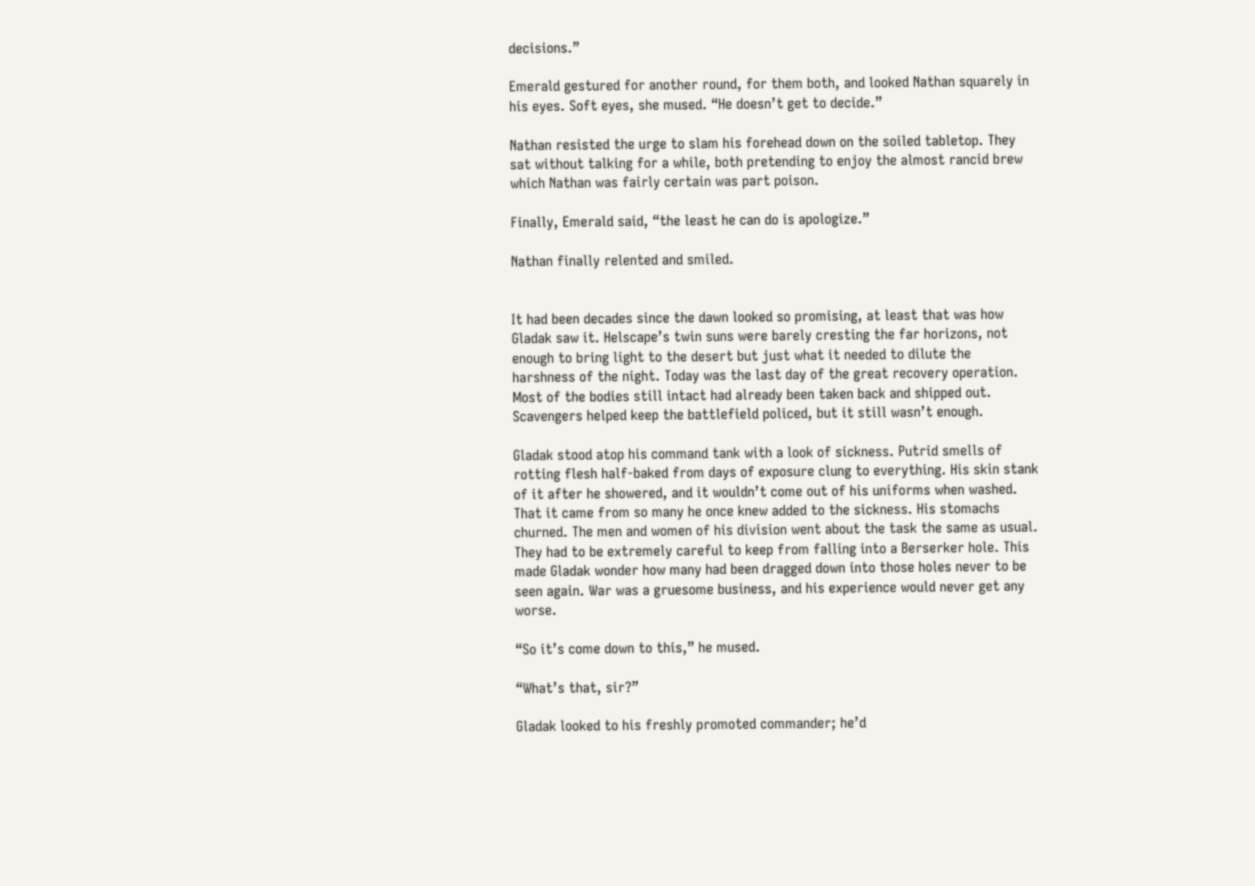decisions.”

Emerald gestured for another round, for them both, and looked Nathan squarely in his eyes. Soft eyes, she mused. “He doesn’t get to decide.”

Nathan resisted the urge to slam his forehead down on the soiled tabletop. They sat without talking for a while, both pretending to enjoy the almost rancid brew which Nathan was fairly certain was part poison.

Finally, Emerald said, “the least he can do is apologize.”

Nathan finally relented and smiled.


It had been decades since the dawn looked so promising, at least that was how Gladak saw it. Helscape’s twin suns were barely cresting the far horizons, not enough to bring light to the desert but just what it needed to dilute the harshness of the night. Today was the last day of the great recovery operation. Most of the bodies still intact had already been taken back and shipped out. Scavengers helped keep the battlefield policed, but it still wasn’t enough.

Gladak stood atop his command tank with a look of sickness. Putrid smells of rotting flesh half-baked from days of exposure clung to everything. His skin stank of it after he showered, and it wouldn’t come out of his uniforms when washed. That it came from so many he once knew added to the sickness. His stomachs churned. The men and women of his division went about the task the same as usual. They had to be extremely careful to keep from falling into a Berserker hole. This made Gladak wonder how many had been dragged down into those holes never to be seen again. War was a gruesome business, and his experience would never get any worse.

“So it’s come down to this,” he mused.

“What’s that, sir?”

Gladak looked to his freshly promoted commander; he’d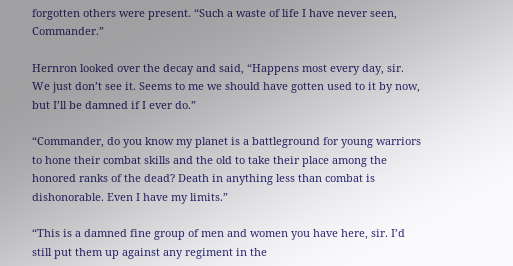forgotten others were present. “Such a waste of life I have never seen, Commander.”

Hernron looked over the decay and said, “Happens most every day, sir. We just don’t see it. Seems to me we should have gotten used to it by now, but I’ll be damned if I ever do.”

“Commander, do you know my planet is a battleground for young warriors to hone their combat skills and the old to take their place among the honored ranks of the dead? Death in anything less than combat is dishonorable. Even I have my limits.”

“This is a damned fine group of men and women you have here, sir. I’d still put them up against any regiment in the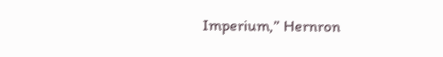Imperium,” Hernron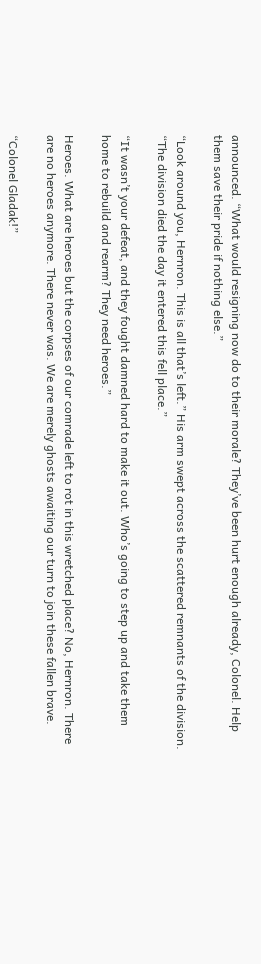announced. “What would resigning now do to their morale? They’ve been hurt enough already, Colonel. Help them save their pride if nothing else.”

“Look around you, Hernron. This is all that’s left.” His arm swept across the scattered remnants of the division. “The division died the day it entered this fell place.”

“It wasn’t your defeat, and they fought damned hard to make it out. Who’s going to step up and take them home to rebuild and rearm? They need heroes.”

Heroes. What are heroes but the corpses of our comrade left to rot in this wretched place? No, Hernron. There are no heroes anymore. There never was. We are merely ghosts awaiting our turn to join these fallen brave.

“Colonel Gladak!”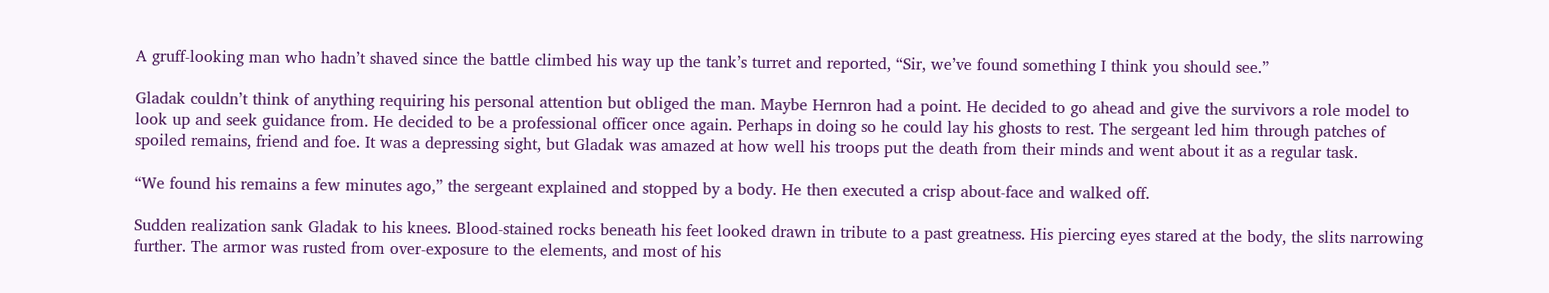A gruff-looking man who hadn’t shaved since the battle climbed his way up the tank’s turret and reported, “Sir, we’ve found something I think you should see.”

Gladak couldn’t think of anything requiring his personal attention but obliged the man. Maybe Hernron had a point. He decided to go ahead and give the survivors a role model to look up and seek guidance from. He decided to be a professional officer once again. Perhaps in doing so he could lay his ghosts to rest. The sergeant led him through patches of spoiled remains, friend and foe. It was a depressing sight, but Gladak was amazed at how well his troops put the death from their minds and went about it as a regular task.

“We found his remains a few minutes ago,” the sergeant explained and stopped by a body. He then executed a crisp about-face and walked off.

Sudden realization sank Gladak to his knees. Blood-stained rocks beneath his feet looked drawn in tribute to a past greatness. His piercing eyes stared at the body, the slits narrowing further. The armor was rusted from over-exposure to the elements, and most of his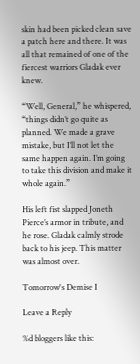skin had been picked clean save a patch here and there. It was all that remained of one of the fiercest warriors Gladak ever knew.

“Well, General,” he whispered, “things didn’t go quite as planned. We made a grave mistake, but I’ll not let the same happen again. I’m going to take this division and make it whole again.”

His left fist slapped Joneth Pierce’s armor in tribute, and he rose. Gladak calmly strode back to his jeep. This matter was almost over.

Tomorrow's Demise I

Leave a Reply

%d bloggers like this: